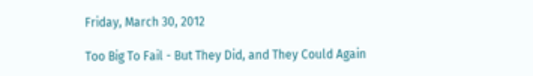Friday, March 30, 2012

Too Big To Fail - But They Did, and They Could Again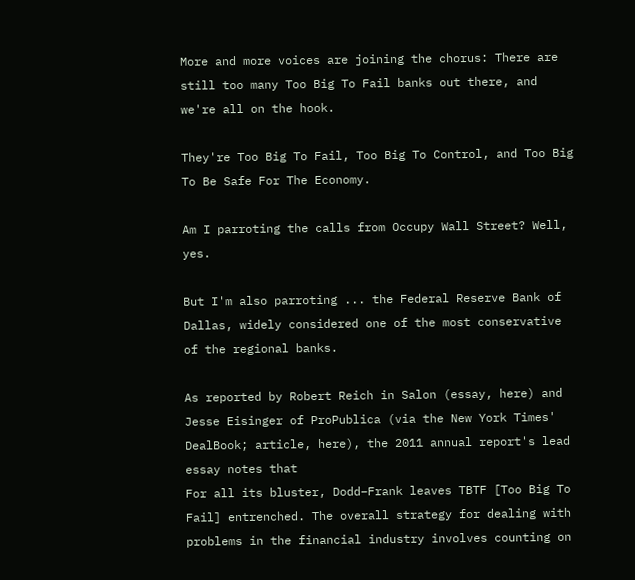More and more voices are joining the chorus: There are still too many Too Big To Fail banks out there, and we're all on the hook.

They're Too Big To Fail, Too Big To Control, and Too Big To Be Safe For The Economy.

Am I parroting the calls from Occupy Wall Street? Well, yes.

But I'm also parroting ... the Federal Reserve Bank of Dallas, widely considered one of the most conservative of the regional banks.

As reported by Robert Reich in Salon (essay, here) and Jesse Eisinger of ProPublica (via the New York Times' DealBook; article, here), the 2011 annual report's lead essay notes that
For all its bluster, Dodd–Frank leaves TBTF [Too Big To Fail] entrenched. The overall strategy for dealing with problems in the financial industry involves counting on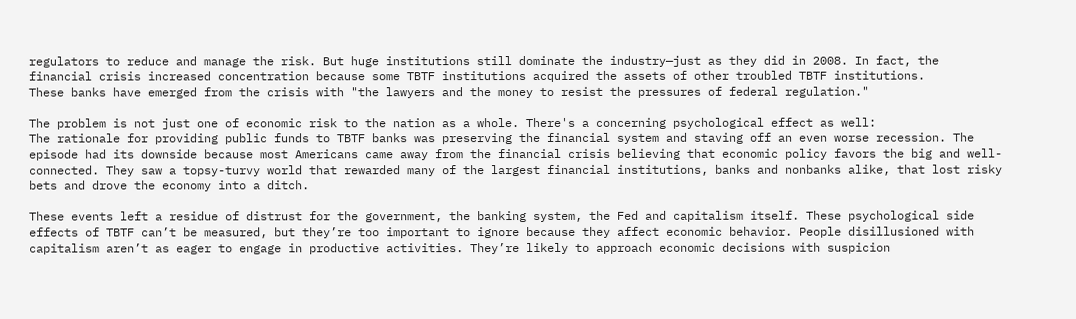regulators to reduce and manage the risk. But huge institutions still dominate the industry—just as they did in 2008. In fact, the financial crisis increased concentration because some TBTF institutions acquired the assets of other troubled TBTF institutions.
These banks have emerged from the crisis with "the lawyers and the money to resist the pressures of federal regulation."

The problem is not just one of economic risk to the nation as a whole. There's a concerning psychological effect as well:
The rationale for providing public funds to TBTF banks was preserving the financial system and staving off an even worse recession. The episode had its downside because most Americans came away from the financial crisis believing that economic policy favors the big and well-connected. They saw a topsy-turvy world that rewarded many of the largest financial institutions, banks and nonbanks alike, that lost risky bets and drove the economy into a ditch.

These events left a residue of distrust for the government, the banking system, the Fed and capitalism itself. These psychological side effects of TBTF can’t be measured, but they’re too important to ignore because they affect economic behavior. People disillusioned with capitalism aren’t as eager to engage in productive activities. They’re likely to approach economic decisions with suspicion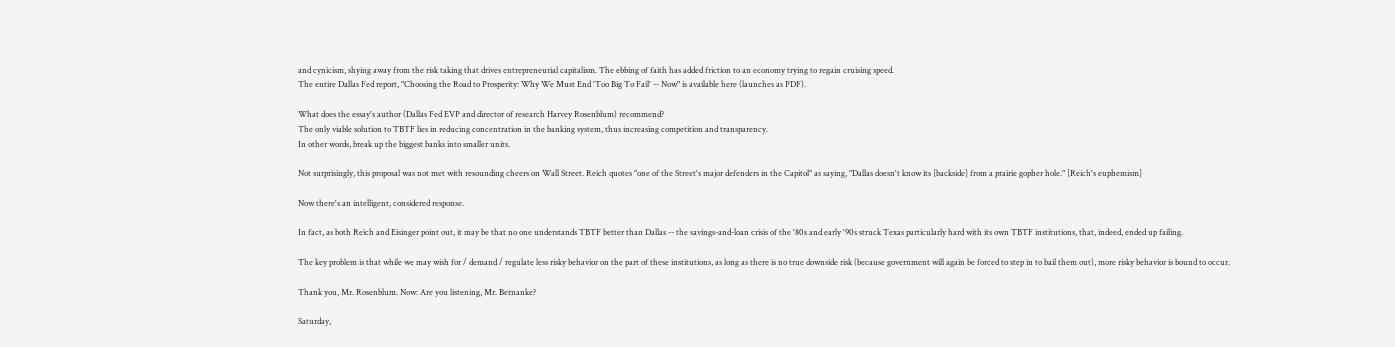and cynicism, shying away from the risk taking that drives entrepreneurial capitalism. The ebbing of faith has added friction to an economy trying to regain cruising speed.
The entire Dallas Fed report, "Choosing the Road to Prosperity: Why We Must End 'Too Big To Fail' -- Now" is available here (launches as PDF).

What does the essay's author (Dallas Fed EVP and director of research Harvey Rosenblum) recommend?
The only viable solution to TBTF lies in reducing concentration in the banking system, thus increasing competition and transparency.
In other words, break up the biggest banks into smaller units.

Not surprisingly, this proposal was not met with resounding cheers on Wall Street. Reich quotes "one of the Street's major defenders in the Capitol" as saying, "Dallas doesn't know its [backside] from a prairie gopher hole." [Reich's euphemism]

Now there's an intelligent, considered response.

In fact, as both Reich and Eisinger point out, it may be that no one understands TBTF better than Dallas -- the savings-and-loan crisis of the '80s and early '90s struck Texas particularly hard with its own TBTF institutions, that, indeed, ended up failing.

The key problem is that while we may wish for / demand / regulate less risky behavior on the part of these institutions, as long as there is no true downside risk (because government will again be forced to step in to bail them out), more risky behavior is bound to occur.

Thank you, Mr. Rosenblum. Now: Are you listening, Mr. Bernanke?

Saturday,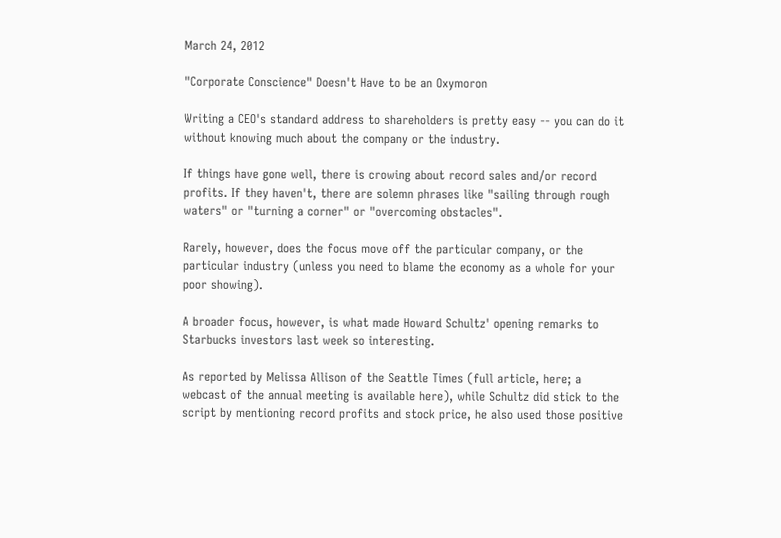March 24, 2012

"Corporate Conscience" Doesn't Have to be an Oxymoron

Writing a CEO's standard address to shareholders is pretty easy -- you can do it without knowing much about the company or the industry.

If things have gone well, there is crowing about record sales and/or record profits. If they haven't, there are solemn phrases like "sailing through rough waters" or "turning a corner" or "overcoming obstacles".

Rarely, however, does the focus move off the particular company, or the particular industry (unless you need to blame the economy as a whole for your poor showing).

A broader focus, however, is what made Howard Schultz' opening remarks to Starbucks investors last week so interesting.

As reported by Melissa Allison of the Seattle Times (full article, here; a webcast of the annual meeting is available here), while Schultz did stick to the script by mentioning record profits and stock price, he also used those positive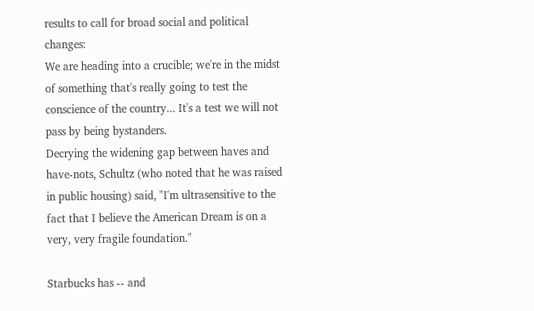results to call for broad social and political changes:
We are heading into a crucible; we're in the midst of something that's really going to test the conscience of the country... It's a test we will not pass by being bystanders.
Decrying the widening gap between haves and have-nots, Schultz (who noted that he was raised in public housing) said, "I'm ultrasensitive to the fact that I believe the American Dream is on a very, very fragile foundation."

Starbucks has -- and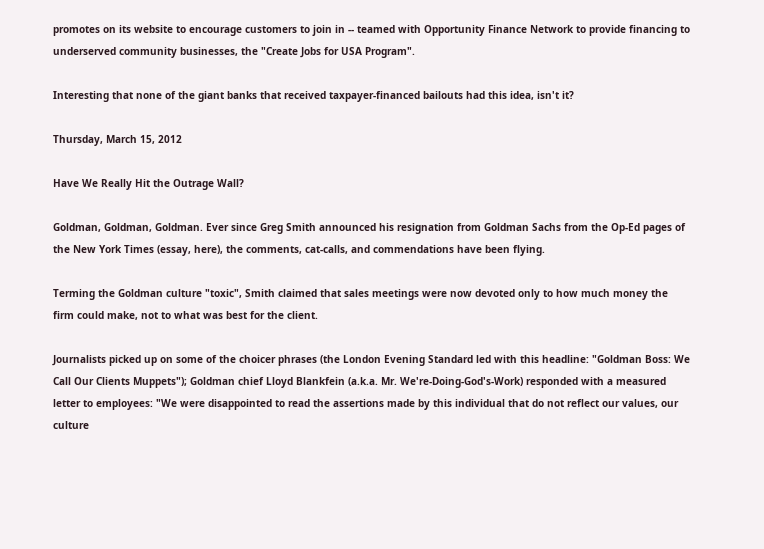promotes on its website to encourage customers to join in -- teamed with Opportunity Finance Network to provide financing to underserved community businesses, the "Create Jobs for USA Program".

Interesting that none of the giant banks that received taxpayer-financed bailouts had this idea, isn't it?

Thursday, March 15, 2012

Have We Really Hit the Outrage Wall?

Goldman, Goldman, Goldman. Ever since Greg Smith announced his resignation from Goldman Sachs from the Op-Ed pages of the New York Times (essay, here), the comments, cat-calls, and commendations have been flying.

Terming the Goldman culture "toxic", Smith claimed that sales meetings were now devoted only to how much money the firm could make, not to what was best for the client.

Journalists picked up on some of the choicer phrases (the London Evening Standard led with this headline: "Goldman Boss: We Call Our Clients Muppets"); Goldman chief Lloyd Blankfein (a.k.a. Mr. We're-Doing-God's-Work) responded with a measured letter to employees: "We were disappointed to read the assertions made by this individual that do not reflect our values, our culture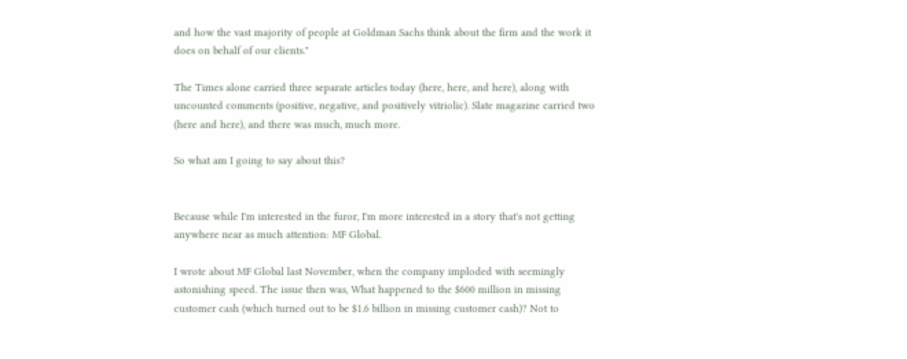and how the vast majority of people at Goldman Sachs think about the firm and the work it does on behalf of our clients."

The Times alone carried three separate articles today (here, here, and here), along with uncounted comments (positive, negative, and positively vitriolic). Slate magazine carried two (here and here), and there was much, much more.

So what am I going to say about this?


Because while I'm interested in the furor, I'm more interested in a story that's not getting anywhere near as much attention: MF Global.

I wrote about MF Global last November, when the company imploded with seemingly astonishing speed. The issue then was, What happened to the $600 million in missing customer cash (which turned out to be $1.6 billion in missing customer cash)? Not to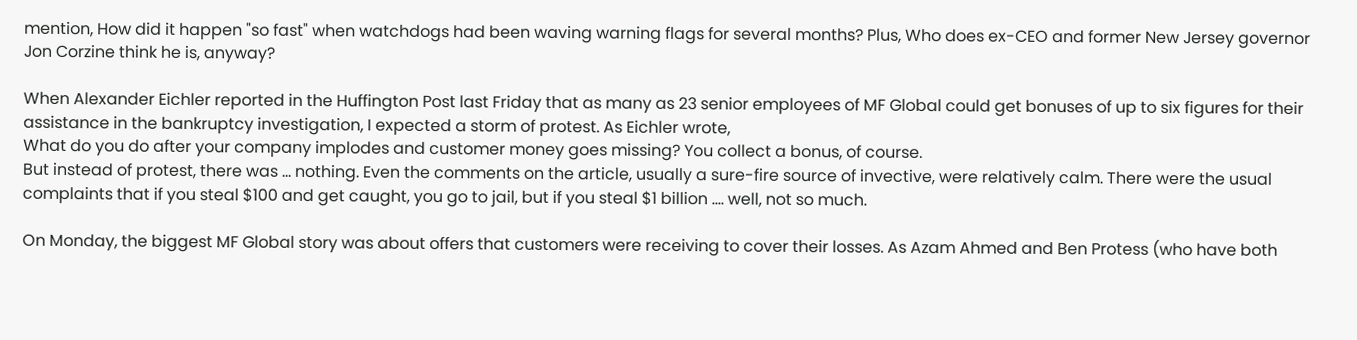mention, How did it happen "so fast" when watchdogs had been waving warning flags for several months? Plus, Who does ex-CEO and former New Jersey governor Jon Corzine think he is, anyway?

When Alexander Eichler reported in the Huffington Post last Friday that as many as 23 senior employees of MF Global could get bonuses of up to six figures for their assistance in the bankruptcy investigation, I expected a storm of protest. As Eichler wrote,
What do you do after your company implodes and customer money goes missing? You collect a bonus, of course.
But instead of protest, there was ... nothing. Even the comments on the article, usually a sure-fire source of invective, were relatively calm. There were the usual complaints that if you steal $100 and get caught, you go to jail, but if you steal $1 billion .... well, not so much.

On Monday, the biggest MF Global story was about offers that customers were receiving to cover their losses. As Azam Ahmed and Ben Protess (who have both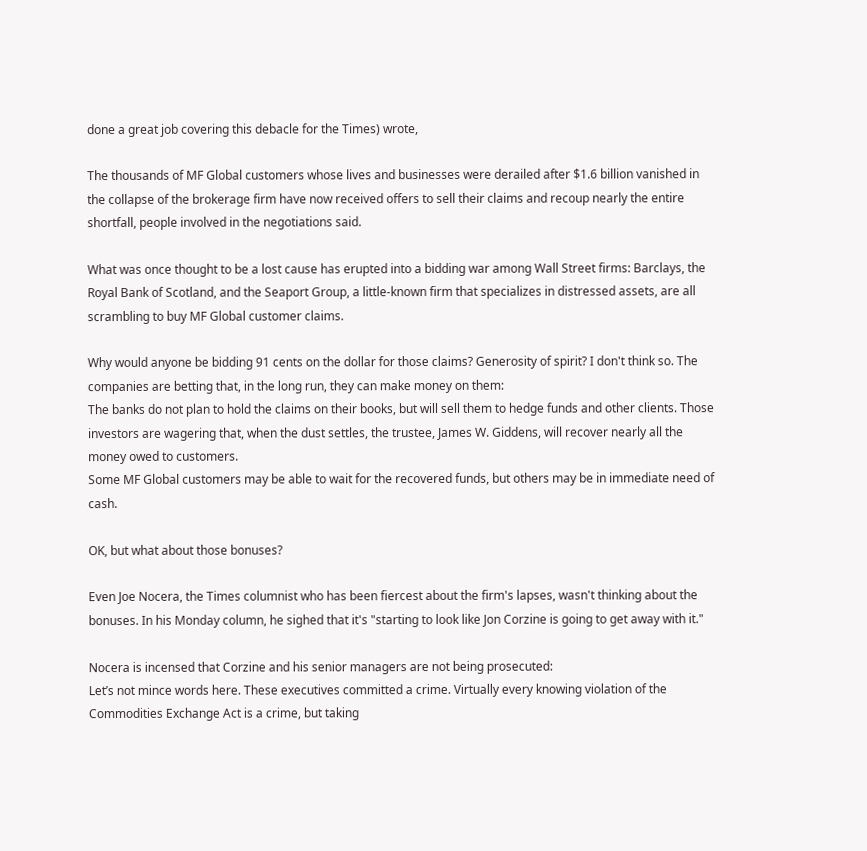done a great job covering this debacle for the Times) wrote,

The thousands of MF Global customers whose lives and businesses were derailed after $1.6 billion vanished in the collapse of the brokerage firm have now received offers to sell their claims and recoup nearly the entire shortfall, people involved in the negotiations said.

What was once thought to be a lost cause has erupted into a bidding war among Wall Street firms: Barclays, the Royal Bank of Scotland, and the Seaport Group, a little-known firm that specializes in distressed assets, are all scrambling to buy MF Global customer claims.

Why would anyone be bidding 91 cents on the dollar for those claims? Generosity of spirit? I don't think so. The companies are betting that, in the long run, they can make money on them:
The banks do not plan to hold the claims on their books, but will sell them to hedge funds and other clients. Those investors are wagering that, when the dust settles, the trustee, James W. Giddens, will recover nearly all the money owed to customers.
Some MF Global customers may be able to wait for the recovered funds, but others may be in immediate need of cash.

OK, but what about those bonuses?

Even Joe Nocera, the Times columnist who has been fiercest about the firm's lapses, wasn't thinking about the bonuses. In his Monday column, he sighed that it's "starting to look like Jon Corzine is going to get away with it."

Nocera is incensed that Corzine and his senior managers are not being prosecuted:
Let’s not mince words here. These executives committed a crime. Virtually every knowing violation of the Commodities Exchange Act is a crime, but taking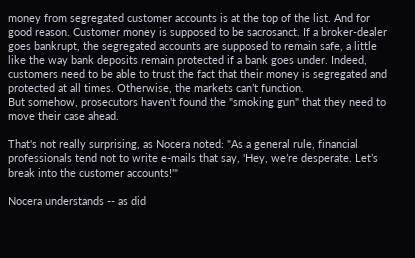money from segregated customer accounts is at the top of the list. And for good reason. Customer money is supposed to be sacrosanct. If a broker-dealer goes bankrupt, the segregated accounts are supposed to remain safe, a little like the way bank deposits remain protected if a bank goes under. Indeed, customers need to be able to trust the fact that their money is segregated and protected at all times. Otherwise, the markets can’t function.
But somehow, prosecutors haven't found the "smoking gun" that they need to move their case ahead.

That's not really surprising, as Nocera noted: "As a general rule, financial professionals tend not to write e-mails that say, 'Hey, we’re desperate. Let’s break into the customer accounts!'"

Nocera understands -- as did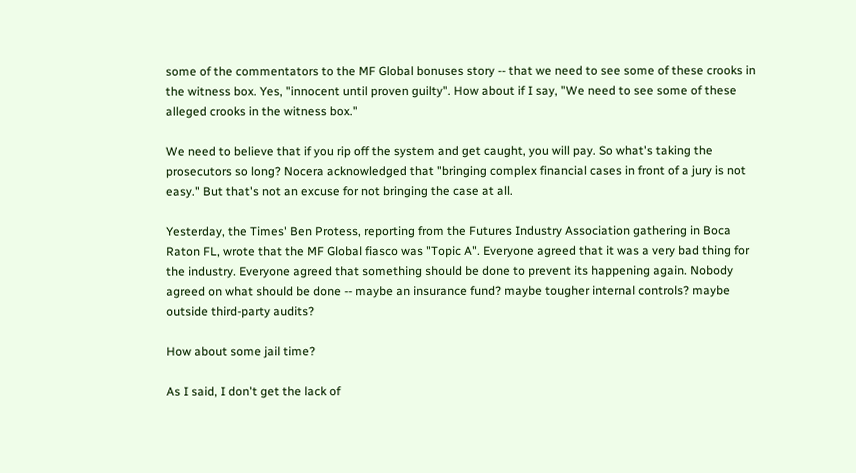some of the commentators to the MF Global bonuses story -- that we need to see some of these crooks in the witness box. Yes, "innocent until proven guilty". How about if I say, "We need to see some of these alleged crooks in the witness box."

We need to believe that if you rip off the system and get caught, you will pay. So what's taking the prosecutors so long? Nocera acknowledged that "bringing complex financial cases in front of a jury is not easy." But that's not an excuse for not bringing the case at all.

Yesterday, the Times' Ben Protess, reporting from the Futures Industry Association gathering in Boca Raton FL, wrote that the MF Global fiasco was "Topic A". Everyone agreed that it was a very bad thing for the industry. Everyone agreed that something should be done to prevent its happening again. Nobody agreed on what should be done -- maybe an insurance fund? maybe tougher internal controls? maybe outside third-party audits?

How about some jail time?

As I said, I don't get the lack of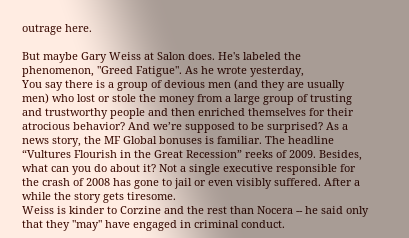outrage here.

But maybe Gary Weiss at Salon does. He's labeled the phenomenon, "Greed Fatigue". As he wrote yesterday,
You say there is a group of devious men (and they are usually men) who lost or stole the money from a large group of trusting and trustworthy people and then enriched themselves for their atrocious behavior? And we’re supposed to be surprised? As a news story, the MF Global bonuses is familiar. The headline “Vultures Flourish in the Great Recession” reeks of 2009. Besides, what can you do about it? Not a single executive responsible for the crash of 2008 has gone to jail or even visibly suffered. After a while the story gets tiresome.
Weiss is kinder to Corzine and the rest than Nocera -- he said only that they "may" have engaged in criminal conduct.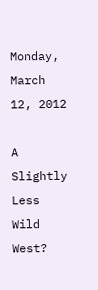Monday, March 12, 2012

A Slightly Less Wild West?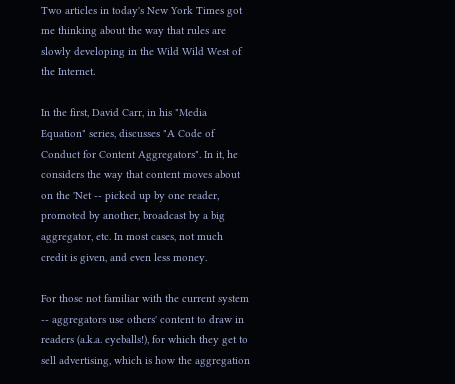Two articles in today's New York Times got me thinking about the way that rules are slowly developing in the Wild Wild West of the Internet.

In the first, David Carr, in his "Media Equation" series, discusses "A Code of Conduct for Content Aggregators". In it, he considers the way that content moves about on the 'Net -- picked up by one reader, promoted by another, broadcast by a big aggregator, etc. In most cases, not much credit is given, and even less money.

For those not familiar with the current system -- aggregators use others' content to draw in readers (a.k.a. eyeballs!), for which they get to sell advertising, which is how the aggregation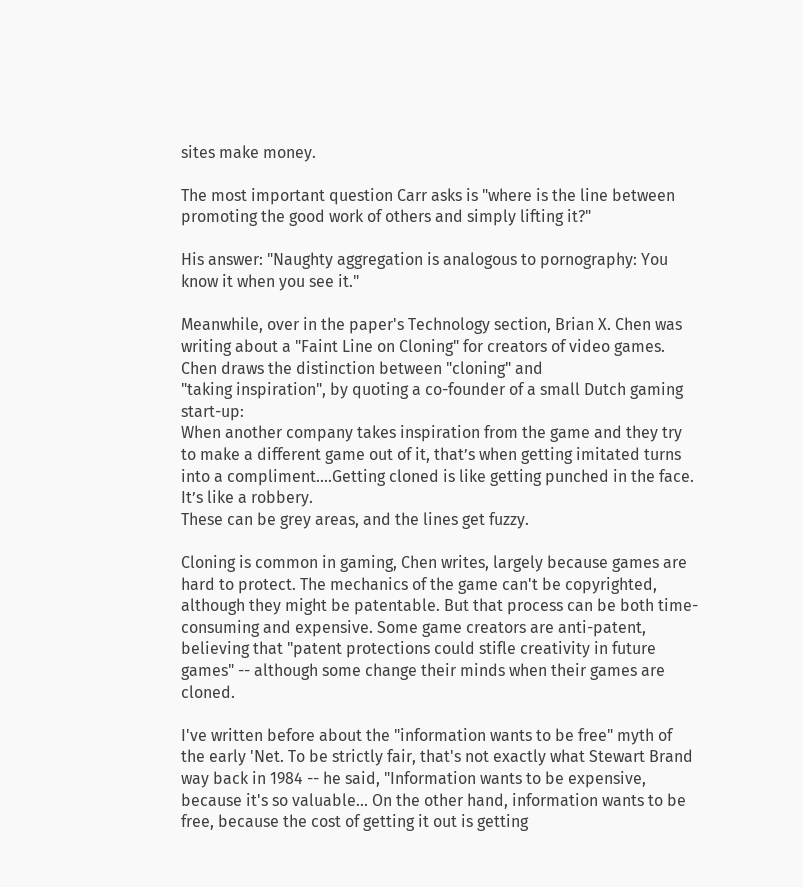sites make money.

The most important question Carr asks is "where is the line between promoting the good work of others and simply lifting it?"

His answer: "Naughty aggregation is analogous to pornography: You know it when you see it."

Meanwhile, over in the paper's Technology section, Brian X. Chen was writing about a "Faint Line on Cloning" for creators of video games. Chen draws the distinction between "cloning" and
"taking inspiration", by quoting a co-founder of a small Dutch gaming start-up:
When another company takes inspiration from the game and they try to make a different game out of it, that’s when getting imitated turns into a compliment....Getting cloned is like getting punched in the face. It’s like a robbery.
These can be grey areas, and the lines get fuzzy.

Cloning is common in gaming, Chen writes, largely because games are hard to protect. The mechanics of the game can't be copyrighted, although they might be patentable. But that process can be both time-consuming and expensive. Some game creators are anti-patent, believing that "patent protections could stifle creativity in future games" -- although some change their minds when their games are cloned.

I've written before about the "information wants to be free" myth of the early 'Net. To be strictly fair, that's not exactly what Stewart Brand way back in 1984 -- he said, "Information wants to be expensive, because it's so valuable... On the other hand, information wants to be free, because the cost of getting it out is getting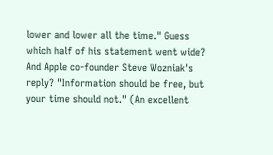lower and lower all the time." Guess which half of his statement went wide? And Apple co-founder Steve Wozniak's reply? "Information should be free, but your time should not." (An excellent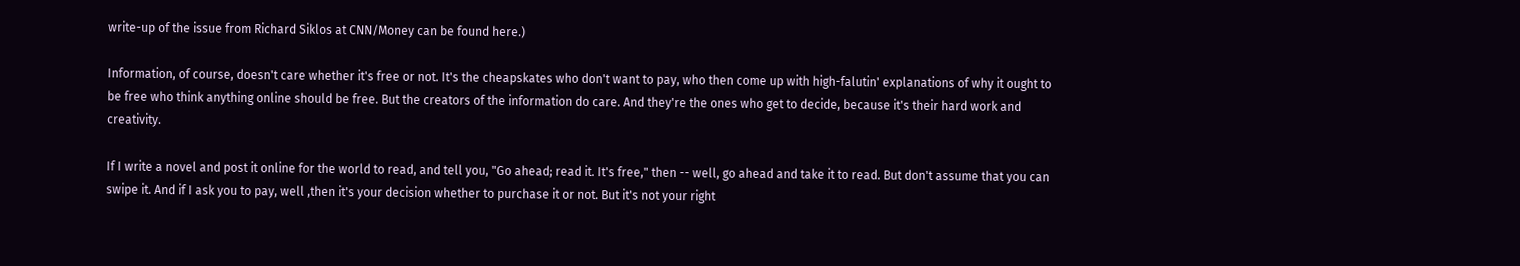write-up of the issue from Richard Siklos at CNN/Money can be found here.)

Information, of course, doesn't care whether it's free or not. It's the cheapskates who don't want to pay, who then come up with high-falutin' explanations of why it ought to be free who think anything online should be free. But the creators of the information do care. And they're the ones who get to decide, because it's their hard work and creativity.

If I write a novel and post it online for the world to read, and tell you, "Go ahead; read it. It's free," then -- well, go ahead and take it to read. But don't assume that you can swipe it. And if I ask you to pay, well ,then it's your decision whether to purchase it or not. But it's not your right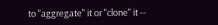to "aggregate" it or "clone" it --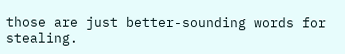those are just better-sounding words for stealing.